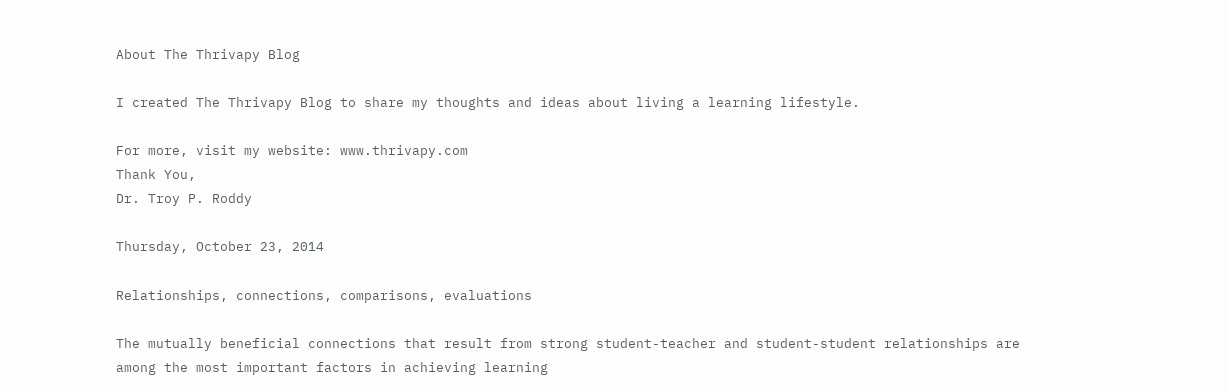About The Thrivapy Blog

I created The Thrivapy Blog to share my thoughts and ideas about living a learning lifestyle.

For more, visit my website: www.thrivapy.com
Thank You,
Dr. Troy P. Roddy

Thursday, October 23, 2014

Relationships, connections, comparisons, evaluations

The mutually beneficial connections that result from strong student-teacher and student-student relationships are among the most important factors in achieving learning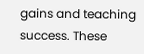gains and teaching success. These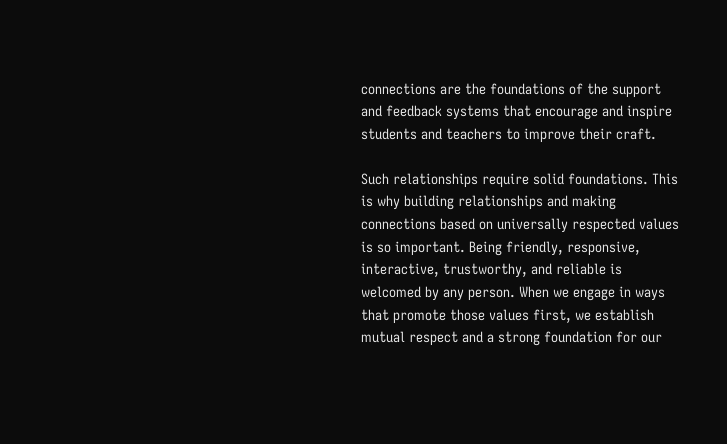connections are the foundations of the support and feedback systems that encourage and inspire students and teachers to improve their craft.

Such relationships require solid foundations. This is why building relationships and making connections based on universally respected values is so important. Being friendly, responsive, interactive, trustworthy, and reliable is welcomed by any person. When we engage in ways that promote those values first, we establish mutual respect and a strong foundation for our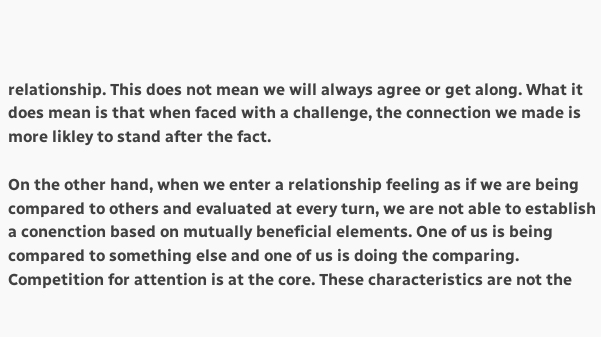relationship. This does not mean we will always agree or get along. What it does mean is that when faced with a challenge, the connection we made is more likley to stand after the fact.

On the other hand, when we enter a relationship feeling as if we are being compared to others and evaluated at every turn, we are not able to establish a conenction based on mutually beneficial elements. One of us is being compared to something else and one of us is doing the comparing. Competition for attention is at the core. These characteristics are not the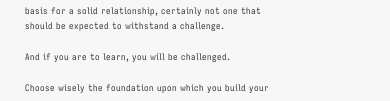basis for a solid relationship, certainly not one that should be expected to withstand a challenge.

And if you are to learn, you will be challenged.

Choose wisely the foundation upon which you build your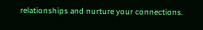relationships and nurture your connections.